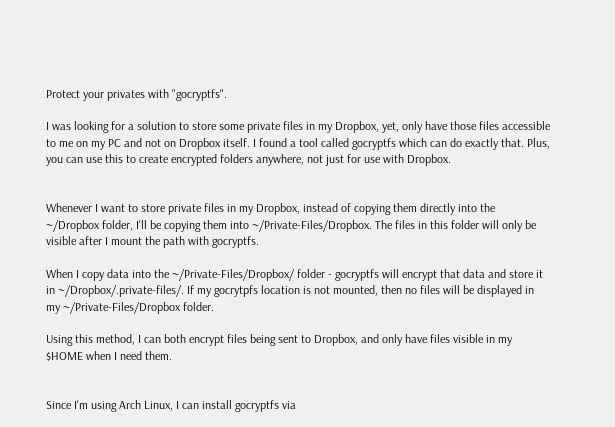Protect your privates with "gocryptfs".

I was looking for a solution to store some private files in my Dropbox, yet, only have those files accessible to me on my PC and not on Dropbox itself. I found a tool called gocryptfs which can do exactly that. Plus, you can use this to create encrypted folders anywhere, not just for use with Dropbox.


Whenever I want to store private files in my Dropbox, instead of copying them directly into the ~/Dropbox folder, I'll be copying them into ~/Private-Files/Dropbox. The files in this folder will only be visible after I mount the path with gocryptfs.

When I copy data into the ~/Private-Files/Dropbox/ folder - gocryptfs will encrypt that data and store it in ~/Dropbox/.private-files/. If my gocrytpfs location is not mounted, then no files will be displayed in my ~/Private-Files/Dropbox folder.

Using this method, I can both encrypt files being sent to Dropbox, and only have files visible in my $HOME when I need them.


Since I'm using Arch Linux, I can install gocryptfs via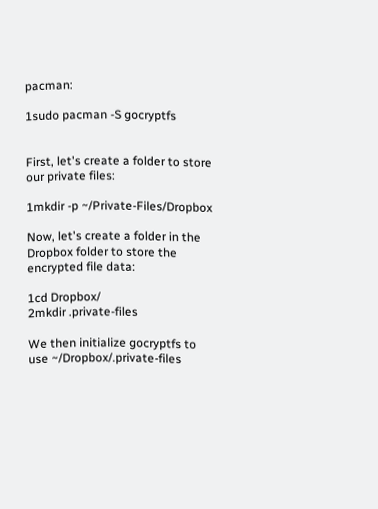pacman:

1sudo pacman -S gocryptfs


First, let's create a folder to store our private files:

1mkdir -p ~/Private-Files/Dropbox

Now, let's create a folder in the Dropbox folder to store the encrypted file data:

1cd Dropbox/
2mkdir .private-files

We then initialize gocryptfs to use ~/Dropbox/.private-files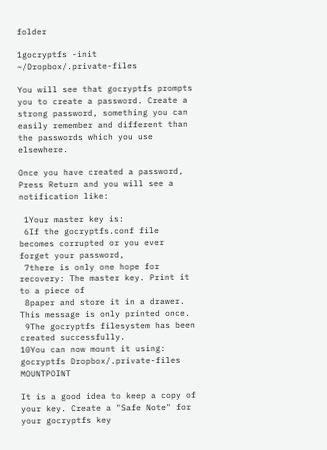folder

1gocryptfs -init ~/Dropbox/.private-files

You will see that gocryptfs prompts you to create a password. Create a strong password, something you can easily remember and different than the passwords which you use elsewhere.

Once you have created a password, Press Return and you will see a notification like:

 1Your master key is:
 6If the gocryptfs.conf file becomes corrupted or you ever forget your password,
 7there is only one hope for recovery: The master key. Print it to a piece of
 8paper and store it in a drawer. This message is only printed once.
 9The gocryptfs filesystem has been created successfully.
10You can now mount it using: gocryptfs Dropbox/.private-files MOUNTPOINT

It is a good idea to keep a copy of your key. Create a "Safe Note" for your gocryptfs key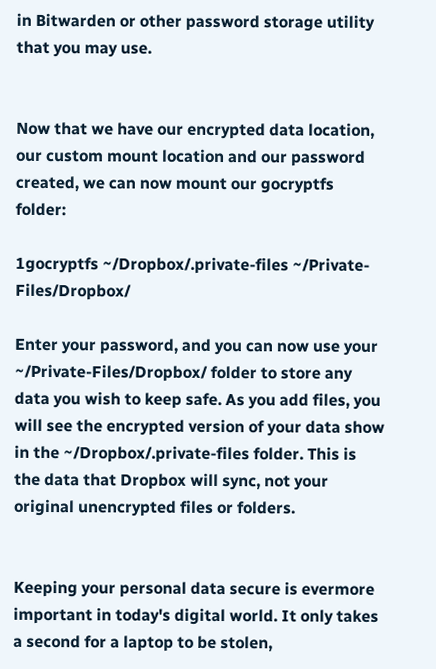in Bitwarden or other password storage utility that you may use.


Now that we have our encrypted data location, our custom mount location and our password created, we can now mount our gocryptfs folder:

1gocryptfs ~/Dropbox/.private-files ~/Private-Files/Dropbox/

Enter your password, and you can now use your ~/Private-Files/Dropbox/ folder to store any data you wish to keep safe. As you add files, you will see the encrypted version of your data show in the ~/Dropbox/.private-files folder. This is the data that Dropbox will sync, not your original unencrypted files or folders.


Keeping your personal data secure is evermore important in today's digital world. It only takes a second for a laptop to be stolen,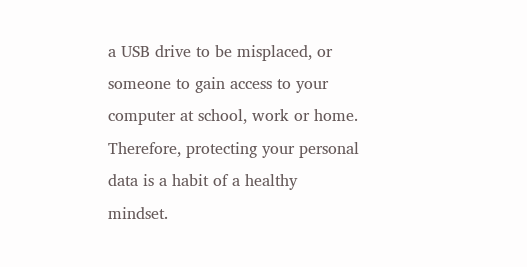a USB drive to be misplaced, or someone to gain access to your computer at school, work or home. Therefore, protecting your personal data is a habit of a healthy mindset.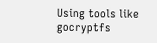Using tools like gocryptfs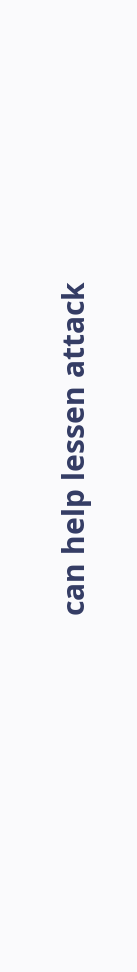can help lessen attack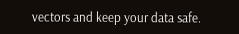vectors and keep your data safe.